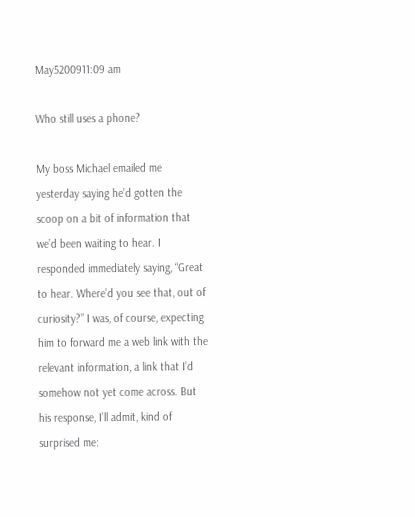May5200911:09 am

Who still uses a phone?

My boss Michael emailed me yesterday saying he’d gotten the scoop on a bit of information that we’d been waiting to hear. I responded immediately saying, “Great to hear. Where’d you see that, out of curiosity?” I was, of course, expecting him to forward me a web link with the relevant information, a link that I’d somehow not yet come across. But his response, I’ll admit, kind of surprised me: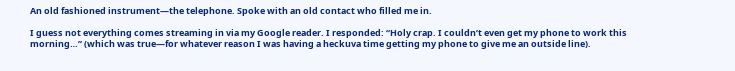An old fashioned instrument—the telephone. Spoke with an old contact who filled me in.

I guess not everything comes streaming in via my Google reader. I responded: “Holy crap. I couldn’t even get my phone to work this morning…” (which was true—for whatever reason I was having a heckuva time getting my phone to give me an outside line).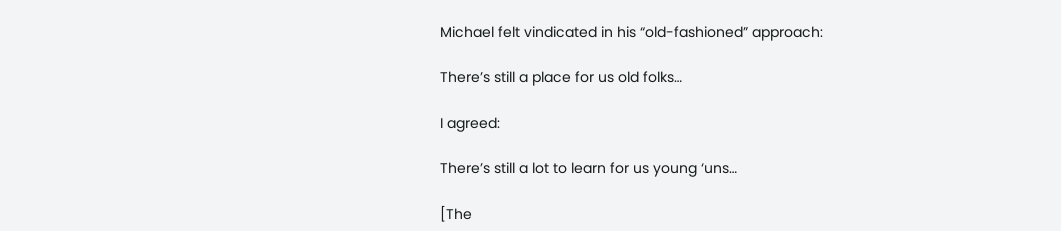Michael felt vindicated in his “old-fashioned” approach:

There’s still a place for us old folks…

I agreed:

There’s still a lot to learn for us young ‘uns…

[The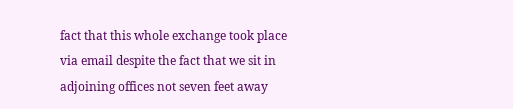fact that this whole exchange took place via email despite the fact that we sit in adjoining offices not seven feet away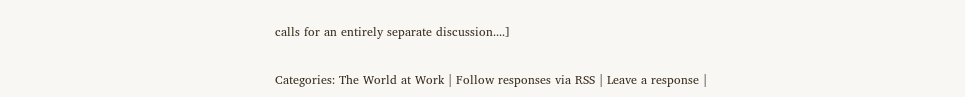calls for an entirely separate discussion....]


Categories: The World at Work | Follow responses via RSS | Leave a response |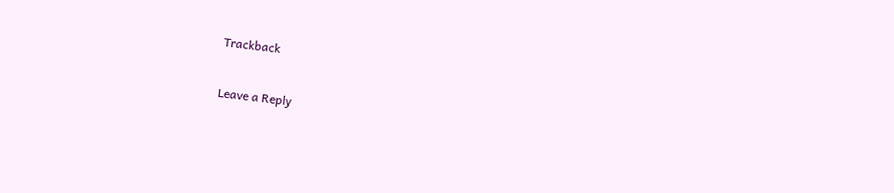Trackback

Leave a Reply